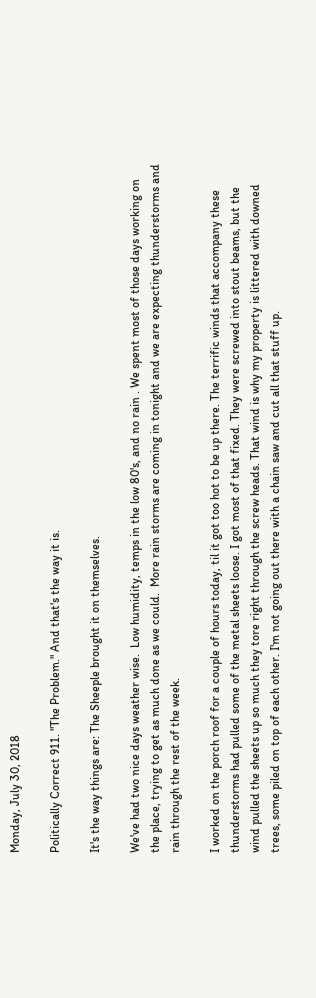Monday, July 30, 2018

Politically Correct 911. "The Problem." And that's the way it is.

It's the way things are: The Sheeple brought it on themselves.

We've had two nice days weather wise.  Low humidity, temps in the low 80's, and no rain . We spent most of those days working on the place, trying to get as much done as we could.  More rain storms are coming in tonight and we are expecting thunderstorms and rain through the rest of the week.

I worked on the porch roof for a couple of hours today, til it got too hot to be up there. The terrific winds that accompany these thunderstorms had pulled some of the metal sheets loose. I got most of that fixed. They were screwed into stout beams, but the wind pulled the sheets up so much they tore right through the screw heads. That wind is why my property is littered with downed trees, some piled on top of each other. I'm not going out there with a chain saw and cut all that stuff up.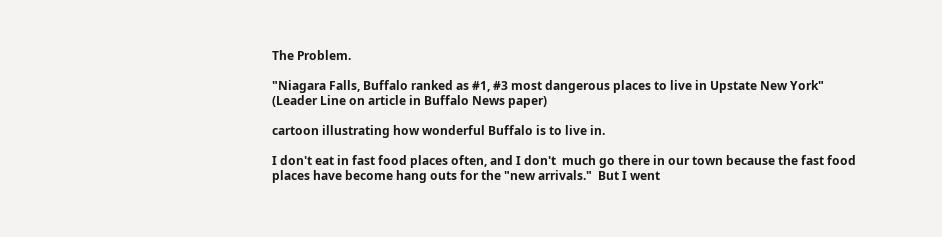The Problem.

"Niagara Falls, Buffalo ranked as #1, #3 most dangerous places to live in Upstate New York"
(Leader Line on article in Buffalo News paper)

cartoon illustrating how wonderful Buffalo is to live in.

I don't eat in fast food places often, and I don't  much go there in our town because the fast food places have become hang outs for the "new arrivals."  But I went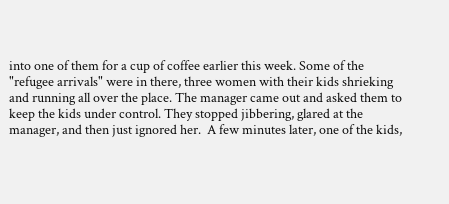into one of them for a cup of coffee earlier this week. Some of the "refugee arrivals" were in there, three women with their kids shrieking and running all over the place. The manager came out and asked them to keep the kids under control. They stopped jibbering, glared at the manager, and then just ignored her.  A few minutes later, one of the kids,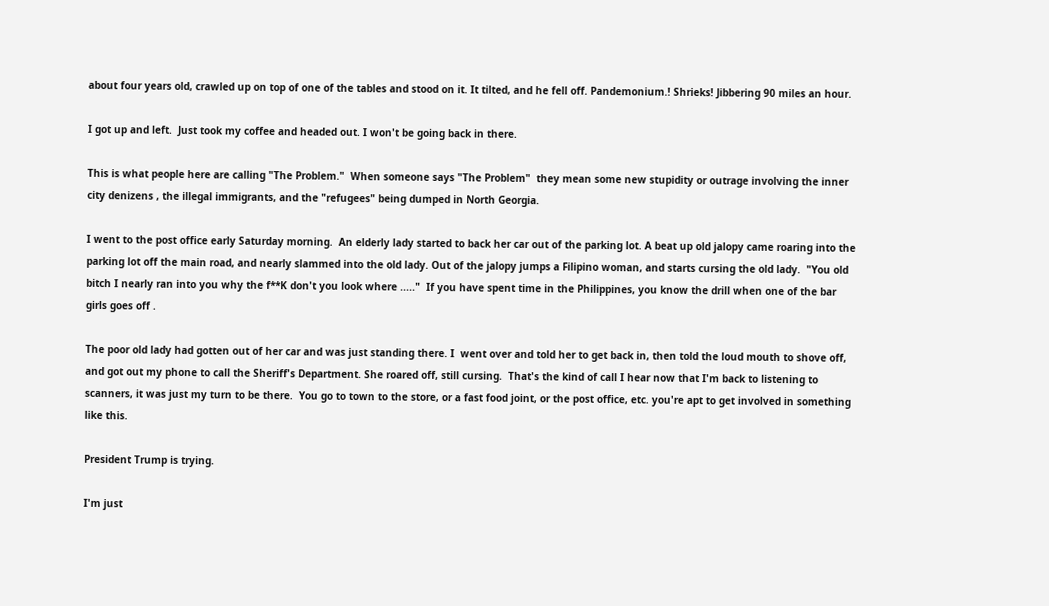about four years old, crawled up on top of one of the tables and stood on it. It tilted, and he fell off. Pandemonium.! Shrieks! Jibbering 90 miles an hour.

I got up and left.  Just took my coffee and headed out. I won't be going back in there.

This is what people here are calling "The Problem."  When someone says "The Problem"  they mean some new stupidity or outrage involving the inner city denizens , the illegal immigrants, and the "refugees" being dumped in North Georgia.

I went to the post office early Saturday morning.  An elderly lady started to back her car out of the parking lot. A beat up old jalopy came roaring into the parking lot off the main road, and nearly slammed into the old lady. Out of the jalopy jumps a Filipino woman, and starts cursing the old lady.  "You old bitch I nearly ran into you why the f**K don't you look where ....."  If you have spent time in the Philippines, you know the drill when one of the bar girls goes off .

The poor old lady had gotten out of her car and was just standing there. I  went over and told her to get back in, then told the loud mouth to shove off, and got out my phone to call the Sheriff's Department. She roared off, still cursing.  That's the kind of call I hear now that I'm back to listening to scanners, it was just my turn to be there.  You go to town to the store, or a fast food joint, or the post office, etc. you're apt to get involved in something like this.

President Trump is trying.

I'm just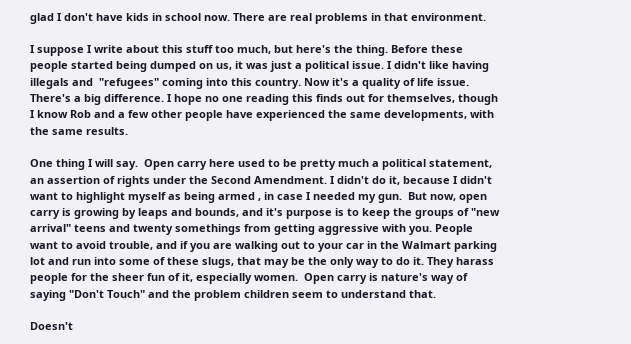glad I don't have kids in school now. There are real problems in that environment.

I suppose I write about this stuff too much, but here's the thing. Before these people started being dumped on us, it was just a political issue. I didn't like having illegals and  "refugees" coming into this country. Now it's a quality of life issue. There's a big difference. I hope no one reading this finds out for themselves, though I know Rob and a few other people have experienced the same developments, with the same results.

One thing I will say.  Open carry here used to be pretty much a political statement, an assertion of rights under the Second Amendment. I didn't do it, because I didn't want to highlight myself as being armed , in case I needed my gun.  But now, open carry is growing by leaps and bounds, and it's purpose is to keep the groups of "new arrival" teens and twenty somethings from getting aggressive with you. People want to avoid trouble, and if you are walking out to your car in the Walmart parking lot and run into some of these slugs, that may be the only way to do it. They harass people for the sheer fun of it, especially women.  Open carry is nature's way of saying "Don't Touch" and the problem children seem to understand that.

Doesn't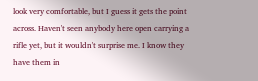look very comfortable, but I guess it gets the point across. Haven't seen anybody here open carrying a rifle yet, but it wouldn't surprise me. I know they have them in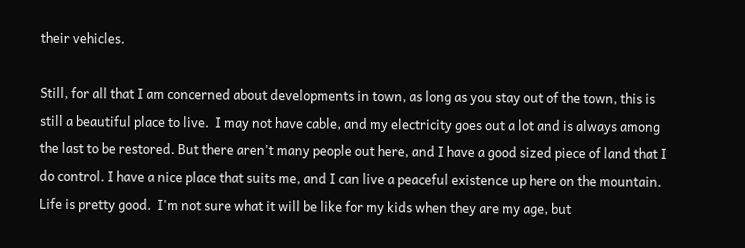their vehicles.

Still, for all that I am concerned about developments in town, as long as you stay out of the town, this is still a beautiful place to live.  I may not have cable, and my electricity goes out a lot and is always among the last to be restored. But there aren't many people out here, and I have a good sized piece of land that I do control. I have a nice place that suits me, and I can live a peaceful existence up here on the mountain.  Life is pretty good.  I'm not sure what it will be like for my kids when they are my age, but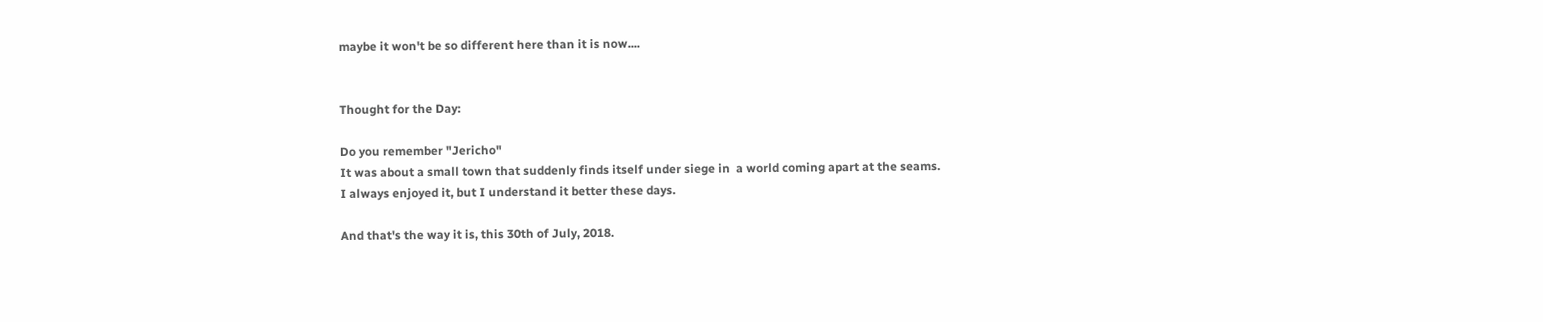maybe it won't be so different here than it is now....


Thought for the Day:

Do you remember "Jericho"
It was about a small town that suddenly finds itself under siege in  a world coming apart at the seams.
I always enjoyed it, but I understand it better these days.

And that's the way it is, this 30th of July, 2018.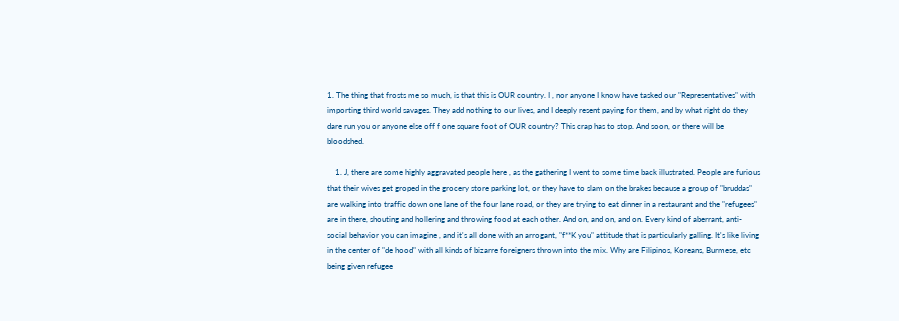1. The thing that frosts me so much, is that this is OUR country. I , nor anyone I know have tasked our "Representatives" with importing third world savages. They add nothing to our lives, and I deeply resent paying for them, and by what right do they dare run you or anyone else off f one square foot of OUR country? This crap has to stop. And soon, or there will be bloodshed.

    1. J, there are some highly aggravated people here , as the gathering I went to some time back illustrated. People are furious that their wives get groped in the grocery store parking lot, or they have to slam on the brakes because a group of "bruddas" are walking into traffic down one lane of the four lane road, or they are trying to eat dinner in a restaurant and the "refugees" are in there, shouting and hollering and throwing food at each other. And on, and on, and on. Every kind of aberrant, anti-social behavior you can imagine , and it's all done with an arrogant, "f**K you" attitude that is particularly galling. It's like living in the center of "de hood" with all kinds of bizarre foreigners thrown into the mix. Why are Filipinos, Koreans, Burmese, etc being given refugee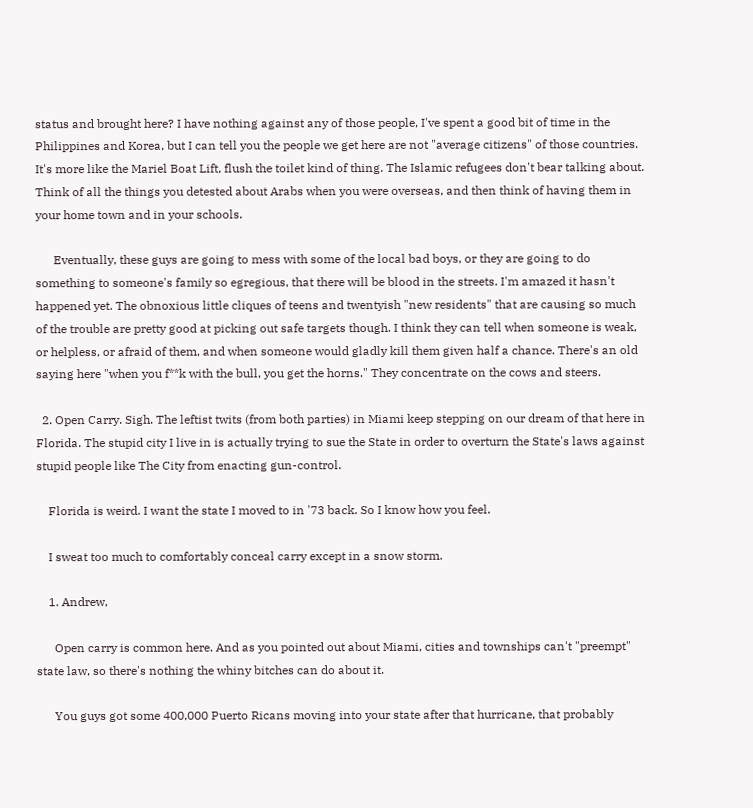status and brought here? I have nothing against any of those people, I've spent a good bit of time in the Philippines and Korea, but I can tell you the people we get here are not "average citizens" of those countries. It's more like the Mariel Boat Lift, flush the toilet kind of thing. The Islamic refugees don't bear talking about. Think of all the things you detested about Arabs when you were overseas, and then think of having them in your home town and in your schools.

      Eventually, these guys are going to mess with some of the local bad boys, or they are going to do something to someone's family so egregious, that there will be blood in the streets. I'm amazed it hasn't happened yet. The obnoxious little cliques of teens and twentyish "new residents" that are causing so much of the trouble are pretty good at picking out safe targets though. I think they can tell when someone is weak, or helpless, or afraid of them, and when someone would gladly kill them given half a chance. There's an old saying here "when you f**k with the bull, you get the horns." They concentrate on the cows and steers.

  2. Open Carry. Sigh. The leftist twits (from both parties) in Miami keep stepping on our dream of that here in Florida. The stupid city I live in is actually trying to sue the State in order to overturn the State's laws against stupid people like The City from enacting gun-control.

    Florida is weird. I want the state I moved to in '73 back. So I know how you feel.

    I sweat too much to comfortably conceal carry except in a snow storm.

    1. Andrew,

      Open carry is common here. And as you pointed out about Miami, cities and townships can't "preempt" state law, so there's nothing the whiny bitches can do about it.

      You guys got some 400,000 Puerto Ricans moving into your state after that hurricane, that probably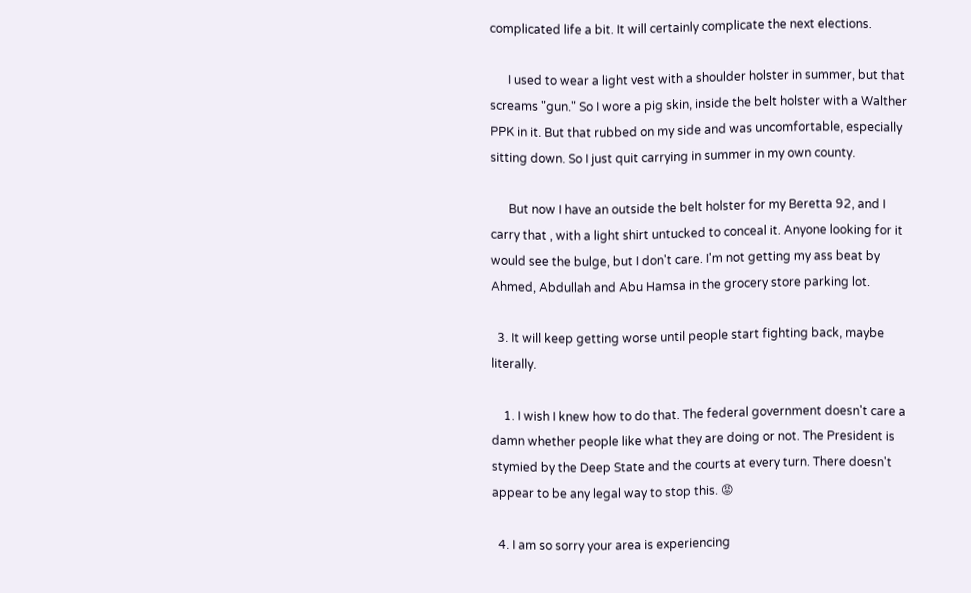complicated life a bit. It will certainly complicate the next elections.

      I used to wear a light vest with a shoulder holster in summer, but that screams "gun." So I wore a pig skin, inside the belt holster with a Walther PPK in it. But that rubbed on my side and was uncomfortable, especially sitting down. So I just quit carrying in summer in my own county.

      But now I have an outside the belt holster for my Beretta 92, and I carry that , with a light shirt untucked to conceal it. Anyone looking for it would see the bulge, but I don't care. I'm not getting my ass beat by Ahmed, Abdullah and Abu Hamsa in the grocery store parking lot.

  3. It will keep getting worse until people start fighting back, maybe literally.

    1. I wish I knew how to do that. The federal government doesn't care a damn whether people like what they are doing or not. The President is stymied by the Deep State and the courts at every turn. There doesn't appear to be any legal way to stop this. 😡

  4. I am so sorry your area is experiencing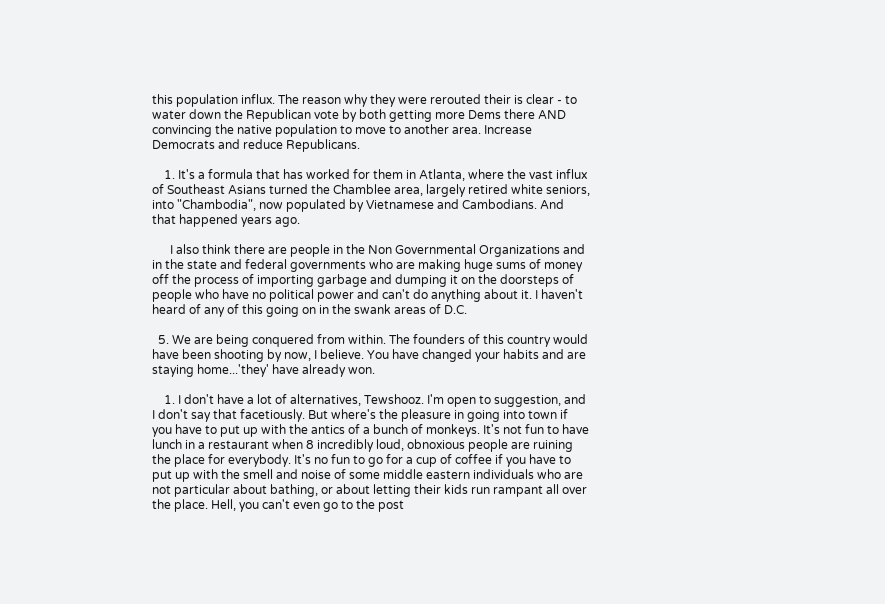this population influx. The reason why they were rerouted their is clear - to water down the Republican vote by both getting more Dems there AND convincing the native population to move to another area. Increase Democrats and reduce Republicans.

    1. It's a formula that has worked for them in Atlanta, where the vast influx of Southeast Asians turned the Chamblee area, largely retired white seniors, into "Chambodia", now populated by Vietnamese and Cambodians. And that happened years ago.

      I also think there are people in the Non Governmental Organizations and in the state and federal governments who are making huge sums of money off the process of importing garbage and dumping it on the doorsteps of people who have no political power and can't do anything about it. I haven't heard of any of this going on in the swank areas of D.C.

  5. We are being conquered from within. The founders of this country would have been shooting by now, I believe. You have changed your habits and are staying home...'they' have already won.

    1. I don't have a lot of alternatives, Tewshooz. I'm open to suggestion, and I don't say that facetiously. But where's the pleasure in going into town if you have to put up with the antics of a bunch of monkeys. It's not fun to have lunch in a restaurant when 8 incredibly loud, obnoxious people are ruining the place for everybody. It's no fun to go for a cup of coffee if you have to put up with the smell and noise of some middle eastern individuals who are not particular about bathing, or about letting their kids run rampant all over the place. Hell, you can't even go to the post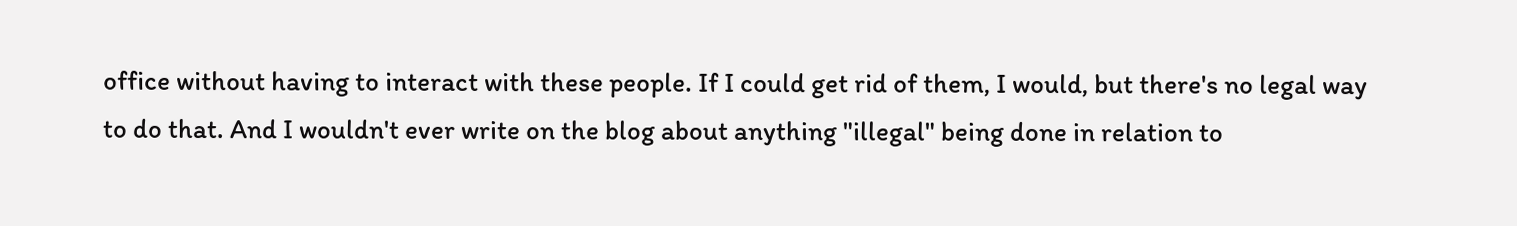office without having to interact with these people. If I could get rid of them, I would, but there's no legal way to do that. And I wouldn't ever write on the blog about anything "illegal" being done in relation to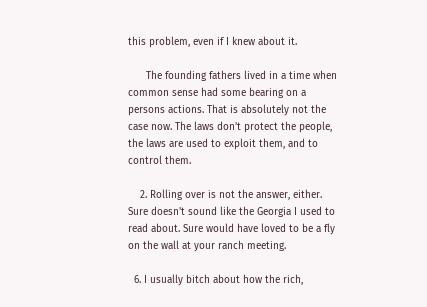this problem, even if I knew about it.

      The founding fathers lived in a time when common sense had some bearing on a persons actions. That is absolutely not the case now. The laws don't protect the people, the laws are used to exploit them, and to control them.

    2. Rolling over is not the answer, either. Sure doesn't sound like the Georgia I used to read about. Sure would have loved to be a fly on the wall at your ranch meeting.

  6. I usually bitch about how the rich,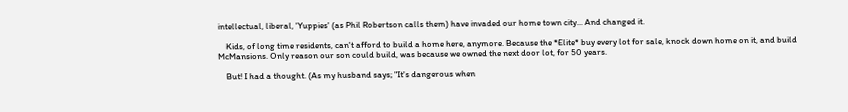intellectual, liberal, 'Yuppies' (as Phil Robertson calls them) have invaded our home town city... And changed it.

    Kids, of long time residents, can't afford to build a home here, anymore. Because the *Elite* buy every lot for sale, knock down home on it, and build McMansions. Only reason our son could build, was because we owned the next door lot, for 50 years.

    But! I had a thought. (As my husband says; "It's dangerous when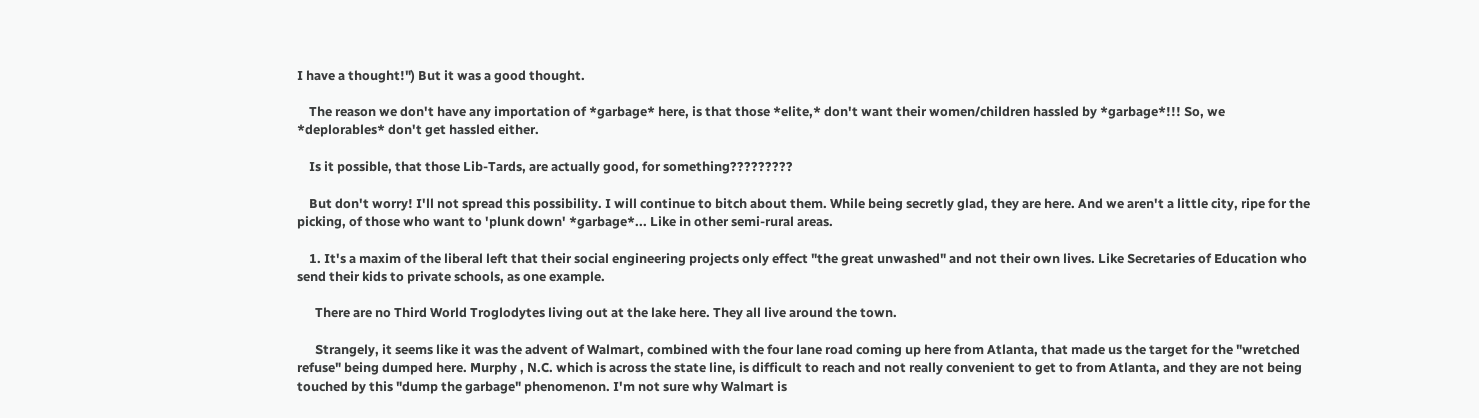I have a thought!") But it was a good thought.

    The reason we don't have any importation of *garbage* here, is that those *elite,* don't want their women/children hassled by *garbage*!!! So, we *deplorables* don't get hassled either.

    Is it possible, that those Lib-Tards, are actually good, for something?????????

    But don't worry! I'll not spread this possibility. I will continue to bitch about them. While being secretly glad, they are here. And we aren't a little city, ripe for the picking, of those who want to 'plunk down' *garbage*... Like in other semi-rural areas.

    1. It's a maxim of the liberal left that their social engineering projects only effect "the great unwashed" and not their own lives. Like Secretaries of Education who send their kids to private schools, as one example.

      There are no Third World Troglodytes living out at the lake here. They all live around the town.

      Strangely, it seems like it was the advent of Walmart, combined with the four lane road coming up here from Atlanta, that made us the target for the "wretched refuse" being dumped here. Murphy , N.C. which is across the state line, is difficult to reach and not really convenient to get to from Atlanta, and they are not being touched by this "dump the garbage" phenomenon. I'm not sure why Walmart is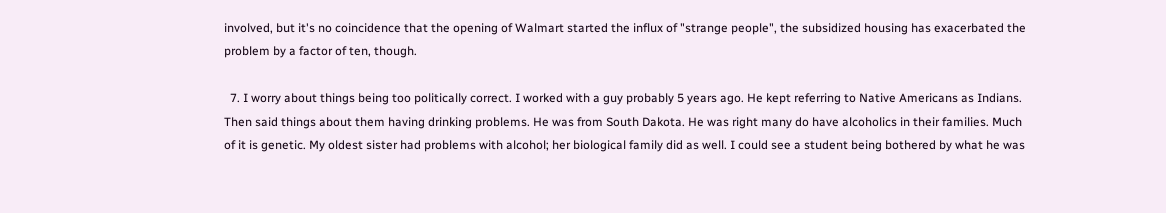involved, but it's no coincidence that the opening of Walmart started the influx of "strange people", the subsidized housing has exacerbated the problem by a factor of ten, though.

  7. I worry about things being too politically correct. I worked with a guy probably 5 years ago. He kept referring to Native Americans as Indians. Then said things about them having drinking problems. He was from South Dakota. He was right many do have alcoholics in their families. Much of it is genetic. My oldest sister had problems with alcohol; her biological family did as well. I could see a student being bothered by what he was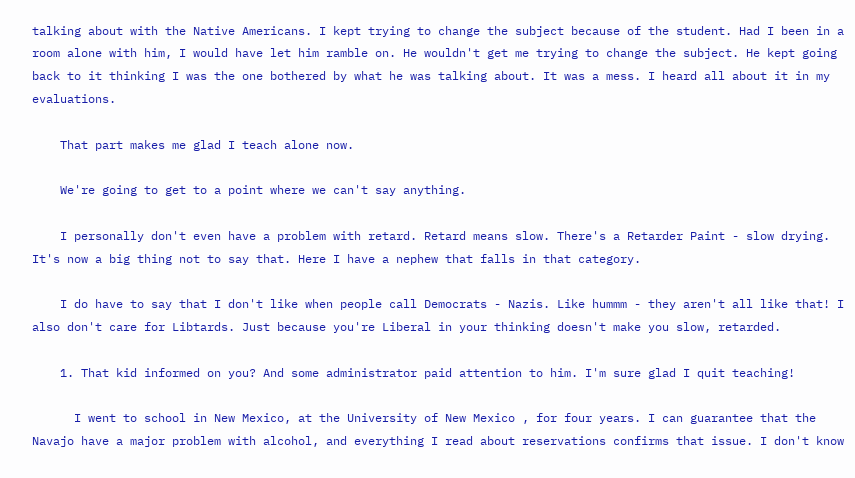talking about with the Native Americans. I kept trying to change the subject because of the student. Had I been in a room alone with him, I would have let him ramble on. He wouldn't get me trying to change the subject. He kept going back to it thinking I was the one bothered by what he was talking about. It was a mess. I heard all about it in my evaluations.

    That part makes me glad I teach alone now.

    We're going to get to a point where we can't say anything.

    I personally don't even have a problem with retard. Retard means slow. There's a Retarder Paint - slow drying. It's now a big thing not to say that. Here I have a nephew that falls in that category.

    I do have to say that I don't like when people call Democrats - Nazis. Like hummm - they aren't all like that! I also don't care for Libtards. Just because you're Liberal in your thinking doesn't make you slow, retarded.

    1. That kid informed on you? And some administrator paid attention to him. I'm sure glad I quit teaching!

      I went to school in New Mexico, at the University of New Mexico , for four years. I can guarantee that the Navajo have a major problem with alcohol, and everything I read about reservations confirms that issue. I don't know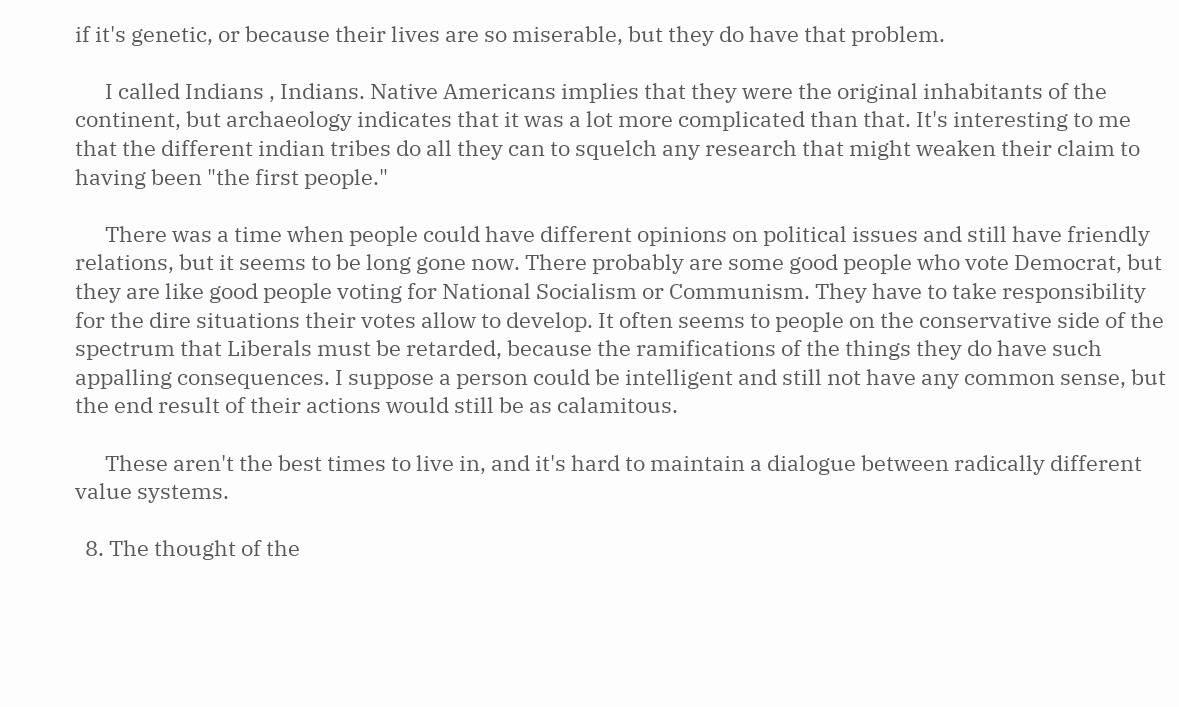if it's genetic, or because their lives are so miserable, but they do have that problem.

      I called Indians , Indians. Native Americans implies that they were the original inhabitants of the continent, but archaeology indicates that it was a lot more complicated than that. It's interesting to me that the different indian tribes do all they can to squelch any research that might weaken their claim to having been "the first people."

      There was a time when people could have different opinions on political issues and still have friendly relations, but it seems to be long gone now. There probably are some good people who vote Democrat, but they are like good people voting for National Socialism or Communism. They have to take responsibility for the dire situations their votes allow to develop. It often seems to people on the conservative side of the spectrum that Liberals must be retarded, because the ramifications of the things they do have such appalling consequences. I suppose a person could be intelligent and still not have any common sense, but the end result of their actions would still be as calamitous.

      These aren't the best times to live in, and it's hard to maintain a dialogue between radically different value systems.

  8. The thought of the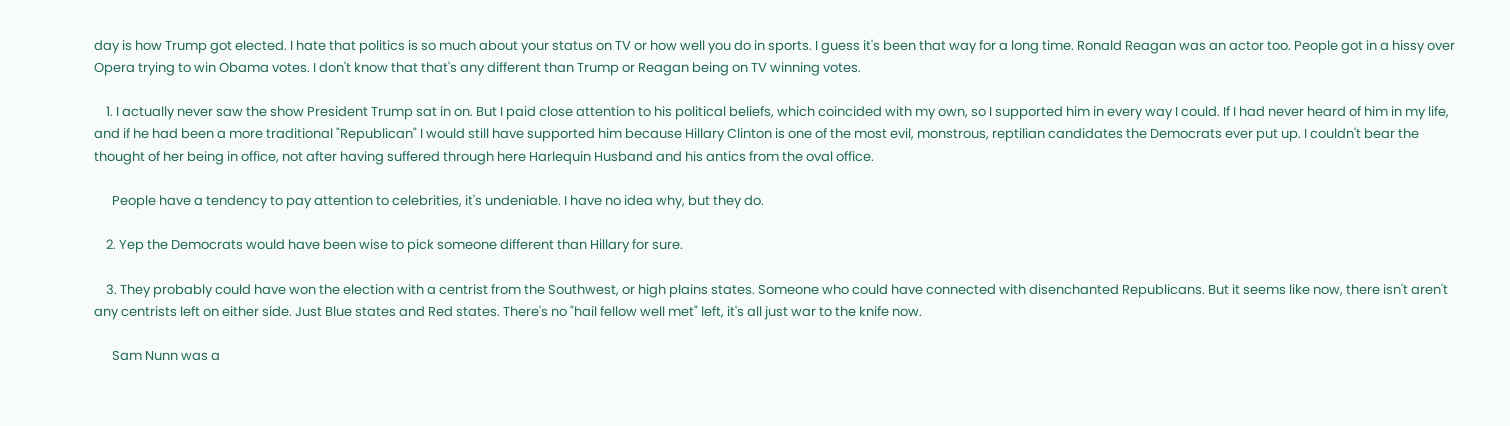day is how Trump got elected. I hate that politics is so much about your status on TV or how well you do in sports. I guess it's been that way for a long time. Ronald Reagan was an actor too. People got in a hissy over Opera trying to win Obama votes. I don't know that that's any different than Trump or Reagan being on TV winning votes.

    1. I actually never saw the show President Trump sat in on. But I paid close attention to his political beliefs, which coincided with my own, so I supported him in every way I could. If I had never heard of him in my life, and if he had been a more traditional "Republican" I would still have supported him because Hillary Clinton is one of the most evil, monstrous, reptilian candidates the Democrats ever put up. I couldn't bear the thought of her being in office, not after having suffered through here Harlequin Husband and his antics from the oval office.

      People have a tendency to pay attention to celebrities, it's undeniable. I have no idea why, but they do.

    2. Yep the Democrats would have been wise to pick someone different than Hillary for sure.

    3. They probably could have won the election with a centrist from the Southwest, or high plains states. Someone who could have connected with disenchanted Republicans. But it seems like now, there isn't aren't any centrists left on either side. Just Blue states and Red states. There's no "hail fellow well met" left, it's all just war to the knife now.

      Sam Nunn was a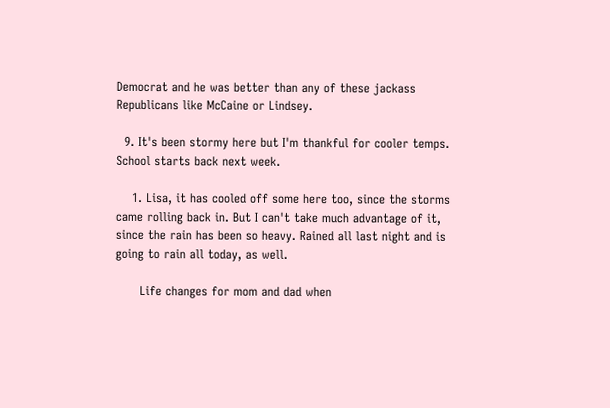Democrat and he was better than any of these jackass Republicans like McCaine or Lindsey.

  9. It's been stormy here but I'm thankful for cooler temps. School starts back next week.

    1. Lisa, it has cooled off some here too, since the storms came rolling back in. But I can't take much advantage of it, since the rain has been so heavy. Rained all last night and is going to rain all today, as well.

      Life changes for mom and dad when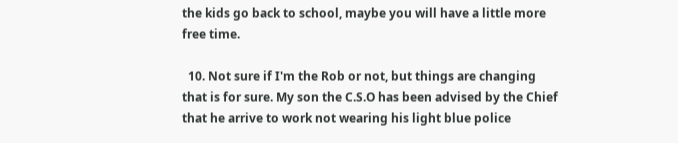the kids go back to school, maybe you will have a little more free time.

  10. Not sure if I'm the Rob or not, but things are changing that is for sure. My son the C.S.O has been advised by the Chief that he arrive to work not wearing his light blue police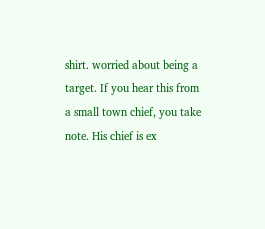shirt. worried about being a target. If you hear this from a small town chief, you take note. His chief is ex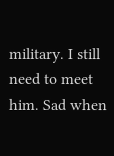military. I still need to meet him. Sad when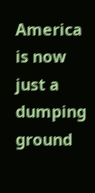America is now just a dumping ground